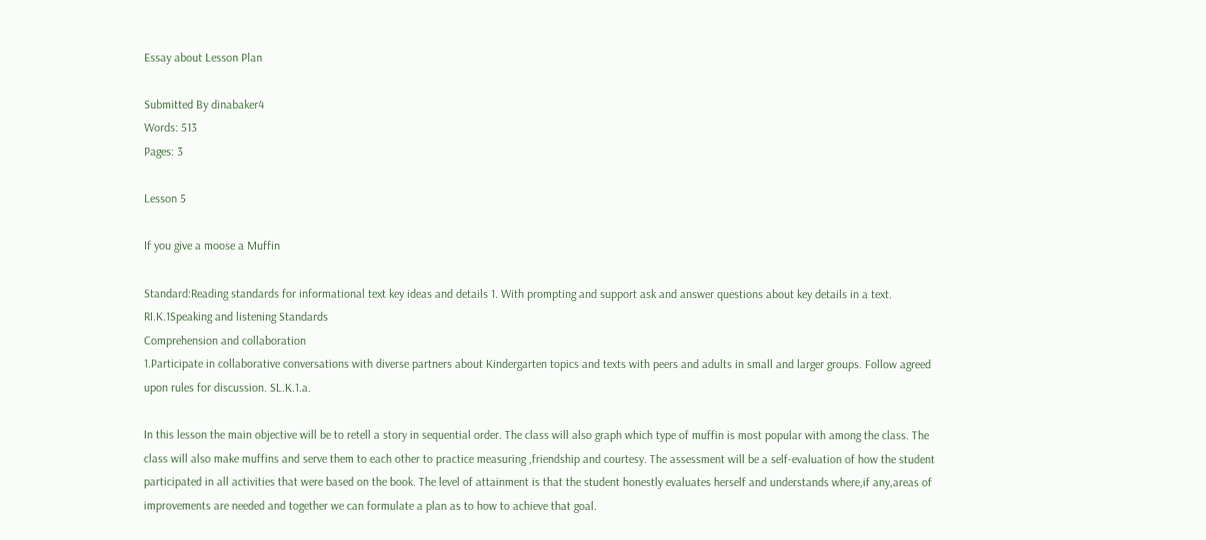Essay about Lesson Plan

Submitted By dinabaker4
Words: 513
Pages: 3

Lesson 5

If you give a moose a Muffin

Standard:Reading standards for informational text key ideas and details 1. With prompting and support ask and answer questions about key details in a text. RI.K.1Speaking and listening Standards
Comprehension and collaboration
1.Participate in collaborative conversations with diverse partners about Kindergarten topics and texts with peers and adults in small and larger groups. Follow agreed upon rules for discussion. SL.K.1.a.

In this lesson the main objective will be to retell a story in sequential order. The class will also graph which type of muffin is most popular with among the class. The class will also make muffins and serve them to each other to practice measuring ,friendship and courtesy. The assessment will be a self-evaluation of how the student participated in all activities that were based on the book. The level of attainment is that the student honestly evaluates herself and understands where,if any,areas of improvements are needed and together we can formulate a plan as to how to achieve that goal.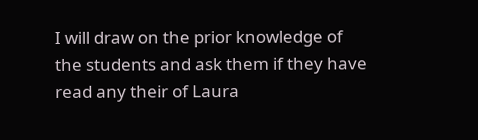I will draw on the prior knowledge of the students and ask them if they have read any their of Laura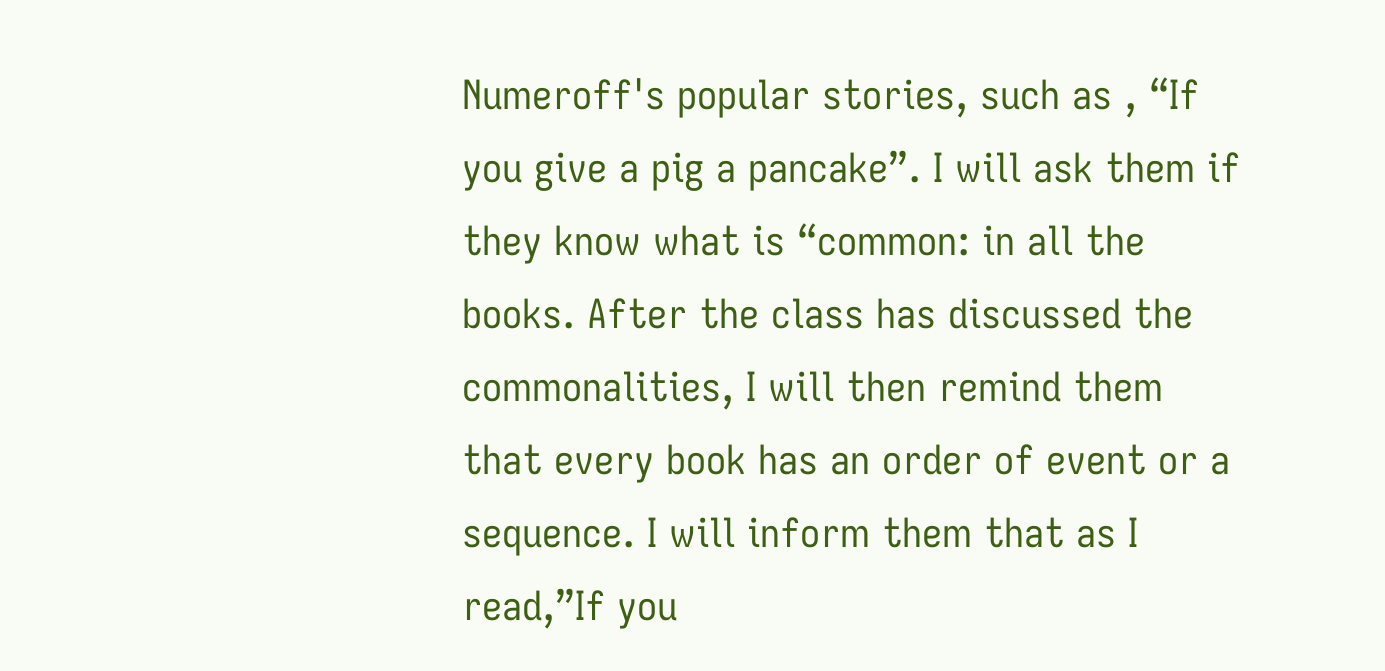Numeroff's popular stories, such as , “If you give a pig a pancake”. I will ask them if they know what is “common: in all the books. After the class has discussed the commonalities, I will then remind them that every book has an order of event or a sequence. I will inform them that as I read,”If you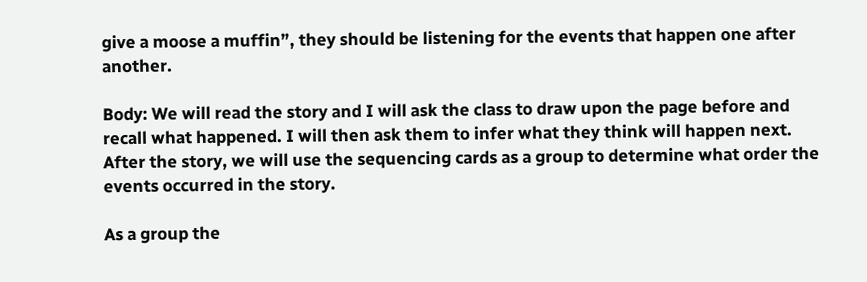give a moose a muffin”, they should be listening for the events that happen one after another.

Body: We will read the story and I will ask the class to draw upon the page before and recall what happened. I will then ask them to infer what they think will happen next. After the story, we will use the sequencing cards as a group to determine what order the events occurred in the story.

As a group the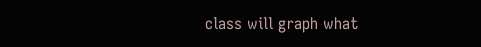class will graph what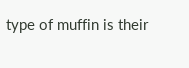type of muffin is their